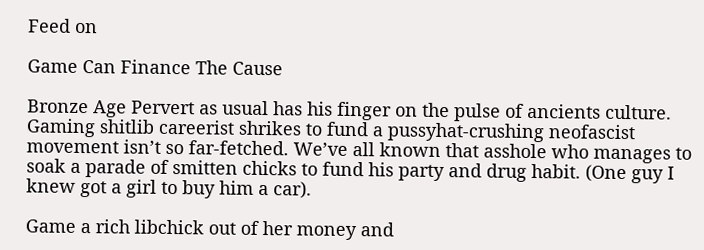Feed on

Game Can Finance The Cause

Bronze Age Pervert as usual has his finger on the pulse of ancients culture. Gaming shitlib careerist shrikes to fund a pussyhat-crushing neofascist movement isn’t so far-fetched. We’ve all known that asshole who manages to soak a parade of smitten chicks to fund his party and drug habit. (One guy I knew got a girl to buy him a car).

Game a rich libchick out of her money and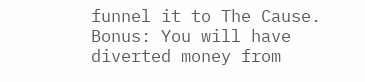funnel it to The Cause. Bonus: You will have diverted money from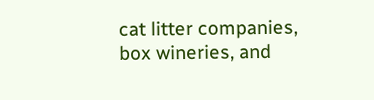cat litter companies, box wineries, and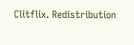Clitflix. Redistribution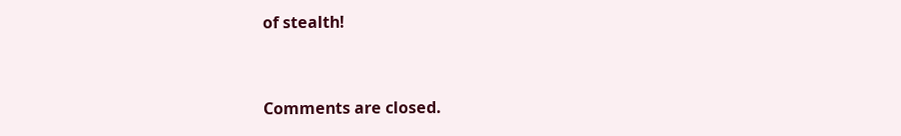of stealth!


Comments are closed.